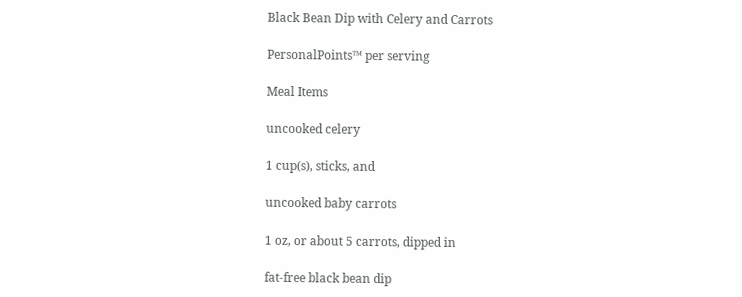Black Bean Dip with Celery and Carrots

PersonalPoints™ per serving

Meal Items

uncooked celery

1 cup(s), sticks, and

uncooked baby carrots

1 oz, or about 5 carrots, dipped in

fat-free black bean dip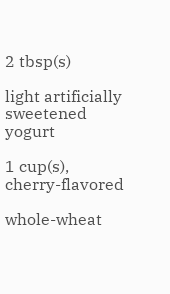2 tbsp(s)

light artificially sweetened yogurt

1 cup(s), cherry-flavored

whole-wheat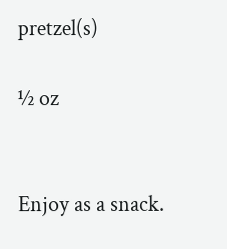pretzel(s)

½ oz


Enjoy as a snack.